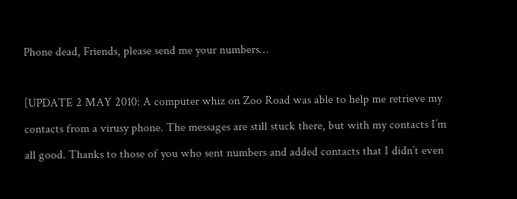Phone dead, Friends, please send me your numbers…

[UPDATE 2 MAY 2010: A computer whiz on Zoo Road was able to help me retrieve my contacts from a virusy phone. The messages are still stuck there, but with my contacts I’m all good. Thanks to those of you who sent numbers and added contacts that I didn’t even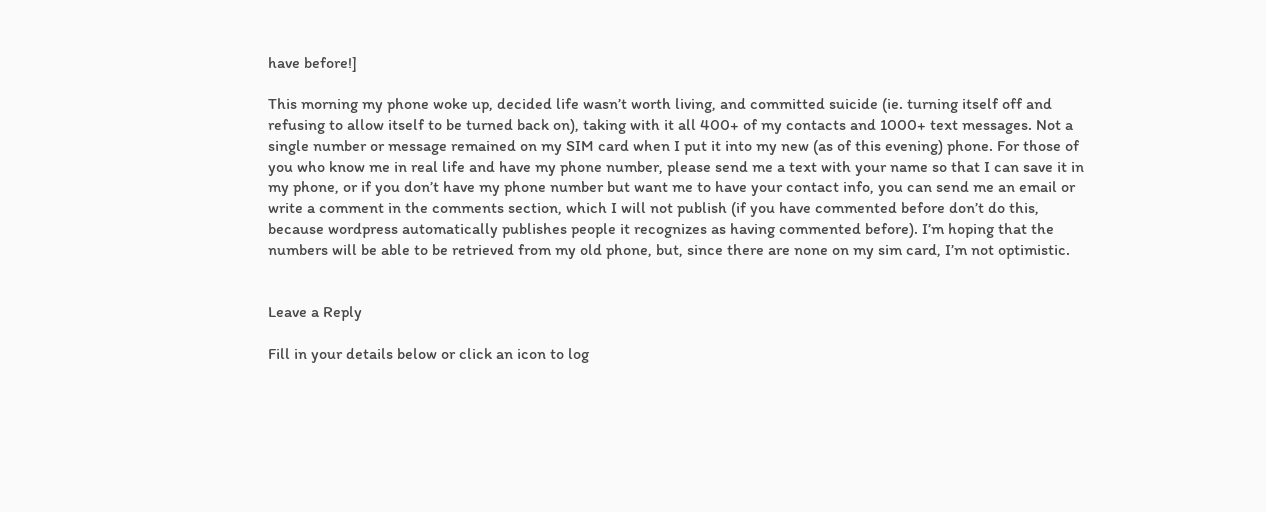have before!]

This morning my phone woke up, decided life wasn’t worth living, and committed suicide (ie. turning itself off and refusing to allow itself to be turned back on), taking with it all 400+ of my contacts and 1000+ text messages. Not a single number or message remained on my SIM card when I put it into my new (as of this evening) phone. For those of you who know me in real life and have my phone number, please send me a text with your name so that I can save it in my phone, or if you don’t have my phone number but want me to have your contact info, you can send me an email or write a comment in the comments section, which I will not publish (if you have commented before don’t do this, because wordpress automatically publishes people it recognizes as having commented before). I’m hoping that the numbers will be able to be retrieved from my old phone, but, since there are none on my sim card, I’m not optimistic.


Leave a Reply

Fill in your details below or click an icon to log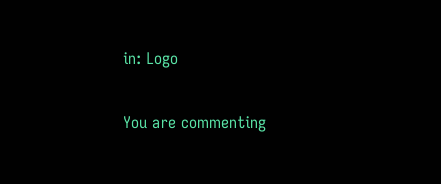in: Logo

You are commenting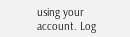using your account. Log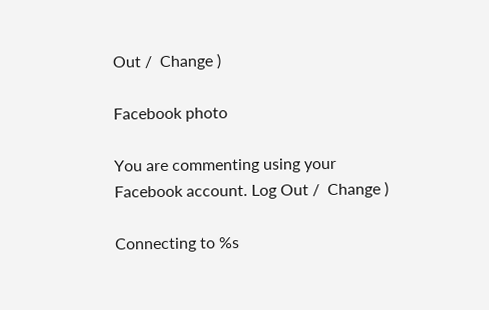Out /  Change )

Facebook photo

You are commenting using your Facebook account. Log Out /  Change )

Connecting to %s